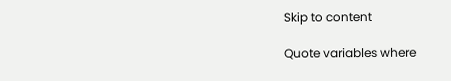Skip to content

Quote variables where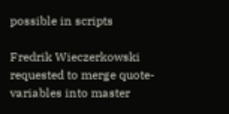possible in scripts

Fredrik Wieczerkowski requested to merge quote-variables into master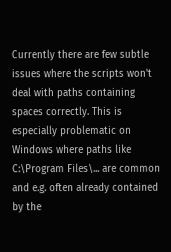Currently there are few subtle issues where the scripts won't deal with paths containing spaces correctly. This is especially problematic on Windows where paths like C:\Program Files\... are common and e.g. often already contained by the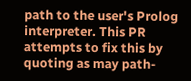path to the user's Prolog interpreter. This PR attempts to fix this by quoting as may path-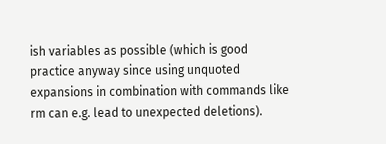ish variables as possible (which is good practice anyway since using unquoted expansions in combination with commands like rm can e.g. lead to unexpected deletions).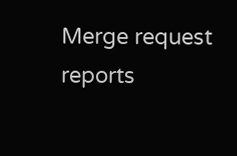Merge request reports